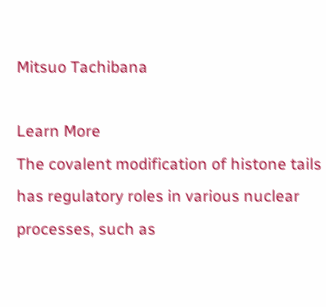Mitsuo Tachibana

Learn More
The covalent modification of histone tails has regulatory roles in various nuclear processes, such as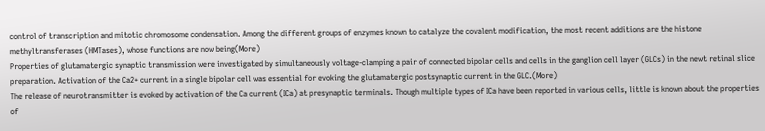control of transcription and mitotic chromosome condensation. Among the different groups of enzymes known to catalyze the covalent modification, the most recent additions are the histone methyltransferases (HMTases), whose functions are now being(More)
Properties of glutamatergic synaptic transmission were investigated by simultaneously voltage-clamping a pair of connected bipolar cells and cells in the ganglion cell layer (GLCs) in the newt retinal slice preparation. Activation of the Ca2+ current in a single bipolar cell was essential for evoking the glutamatergic postsynaptic current in the GLC.(More)
The release of neurotransmitter is evoked by activation of the Ca current (ICa) at presynaptic terminals. Though multiple types of ICa have been reported in various cells, little is known about the properties of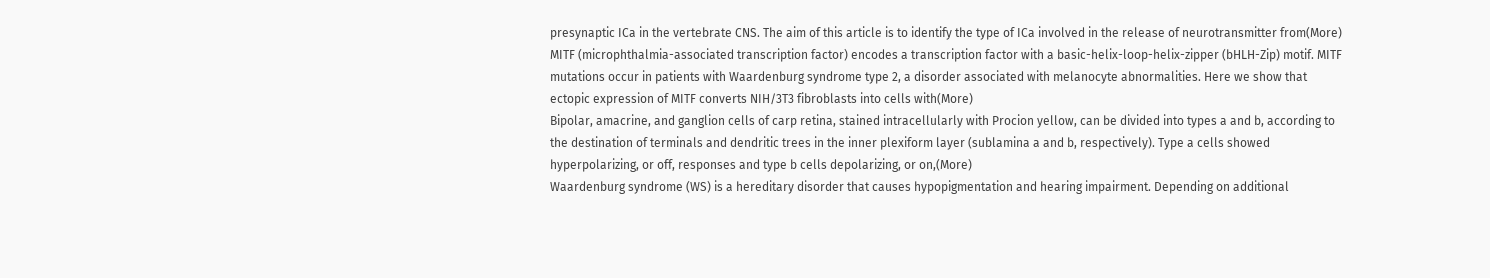presynaptic ICa in the vertebrate CNS. The aim of this article is to identify the type of ICa involved in the release of neurotransmitter from(More)
MITF (microphthalmia-associated transcription factor) encodes a transcription factor with a basic-helix-loop-helix-zipper (bHLH-Zip) motif. MITF mutations occur in patients with Waardenburg syndrome type 2, a disorder associated with melanocyte abnormalities. Here we show that ectopic expression of MITF converts NIH/3T3 fibroblasts into cells with(More)
Bipolar, amacrine, and ganglion cells of carp retina, stained intracellularly with Procion yellow, can be divided into types a and b, according to the destination of terminals and dendritic trees in the inner plexiform layer (sublamina a and b, respectively). Type a cells showed hyperpolarizing, or off, responses and type b cells depolarizing, or on,(More)
Waardenburg syndrome (WS) is a hereditary disorder that causes hypopigmentation and hearing impairment. Depending on additional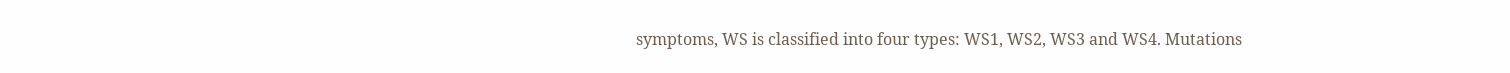symptoms, WS is classified into four types: WS1, WS2, WS3 and WS4. Mutations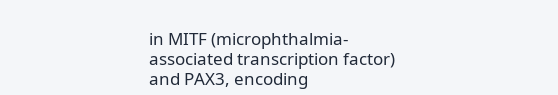in MITF (microphthalmia-associated transcription factor) and PAX3, encoding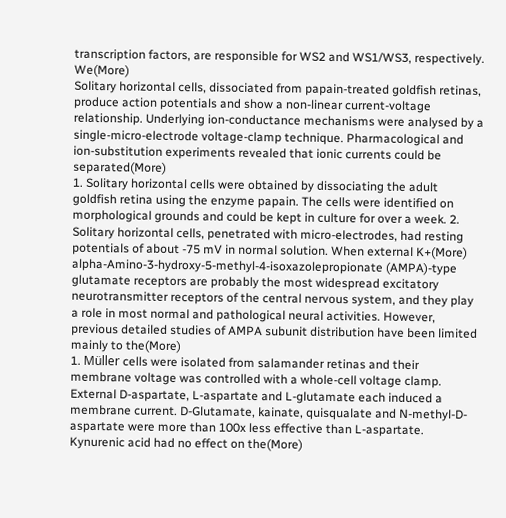transcription factors, are responsible for WS2 and WS1/WS3, respectively. We(More)
Solitary horizontal cells, dissociated from papain-treated goldfish retinas, produce action potentials and show a non-linear current-voltage relationship. Underlying ion-conductance mechanisms were analysed by a single-micro-electrode voltage-clamp technique. Pharmacological and ion-substitution experiments revealed that ionic currents could be separated(More)
1. Solitary horizontal cells were obtained by dissociating the adult goldfish retina using the enzyme papain. The cells were identified on morphological grounds and could be kept in culture for over a week. 2. Solitary horizontal cells, penetrated with micro-electrodes, had resting potentials of about -75 mV in normal solution. When external K+(More)
alpha-Amino-3-hydroxy-5-methyl-4-isoxazolepropionate (AMPA)-type glutamate receptors are probably the most widespread excitatory neurotransmitter receptors of the central nervous system, and they play a role in most normal and pathological neural activities. However, previous detailed studies of AMPA subunit distribution have been limited mainly to the(More)
1. Müller cells were isolated from salamander retinas and their membrane voltage was controlled with a whole-cell voltage clamp. External D-aspartate, L-aspartate and L-glutamate each induced a membrane current. D-Glutamate, kainate, quisqualate and N-methyl-D-aspartate were more than 100x less effective than L-aspartate. Kynurenic acid had no effect on the(More)